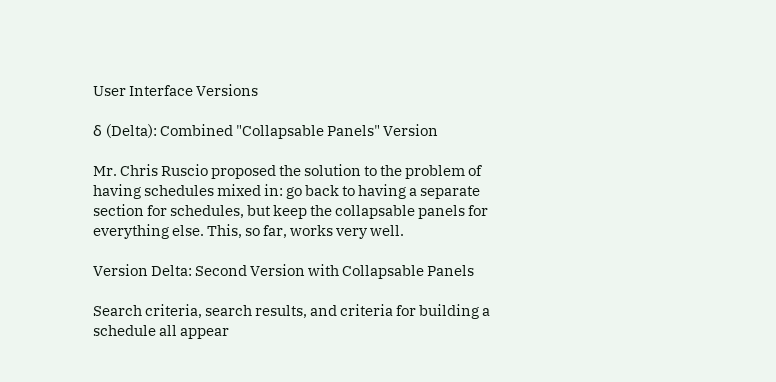User Interface Versions

δ (Delta): Combined "Collapsable Panels" Version

Mr. Chris Ruscio proposed the solution to the problem of having schedules mixed in: go back to having a separate section for schedules, but keep the collapsable panels for everything else. This, so far, works very well.

Version Delta: Second Version with Collapsable Panels

Search criteria, search results, and criteria for building a schedule all appear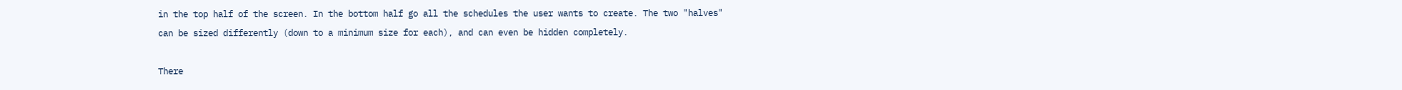in the top half of the screen. In the bottom half go all the schedules the user wants to create. The two "halves" can be sized differently (down to a minimum size for each), and can even be hidden completely.

There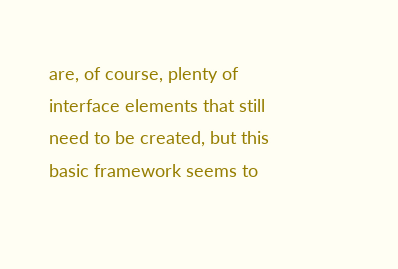are, of course, plenty of interface elements that still need to be created, but this basic framework seems to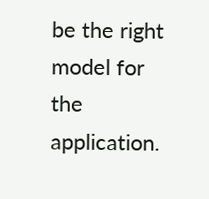be the right model for the application.